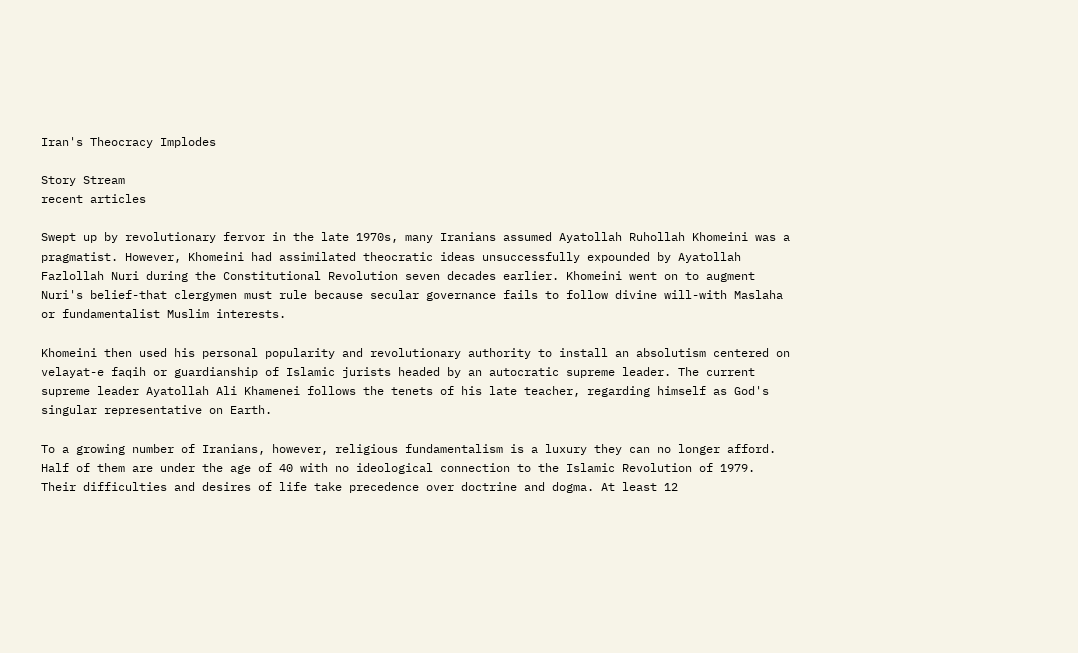Iran's Theocracy Implodes

Story Stream
recent articles

Swept up by revolutionary fervor in the late 1970s, many Iranians assumed Ayatollah Ruhollah Khomeini was a pragmatist. However, Khomeini had assimilated theocratic ideas unsuccessfully expounded by Ayatollah Fazlollah Nuri during the Constitutional Revolution seven decades earlier. Khomeini went on to augment Nuri's belief-that clergymen must rule because secular governance fails to follow divine will-with Maslaha or fundamentalist Muslim interests.

Khomeini then used his personal popularity and revolutionary authority to install an absolutism centered on velayat-e faqih or guardianship of Islamic jurists headed by an autocratic supreme leader. The current supreme leader Ayatollah Ali Khamenei follows the tenets of his late teacher, regarding himself as God's singular representative on Earth.

To a growing number of Iranians, however, religious fundamentalism is a luxury they can no longer afford. Half of them are under the age of 40 with no ideological connection to the Islamic Revolution of 1979. Their difficulties and desires of life take precedence over doctrine and dogma. At least 12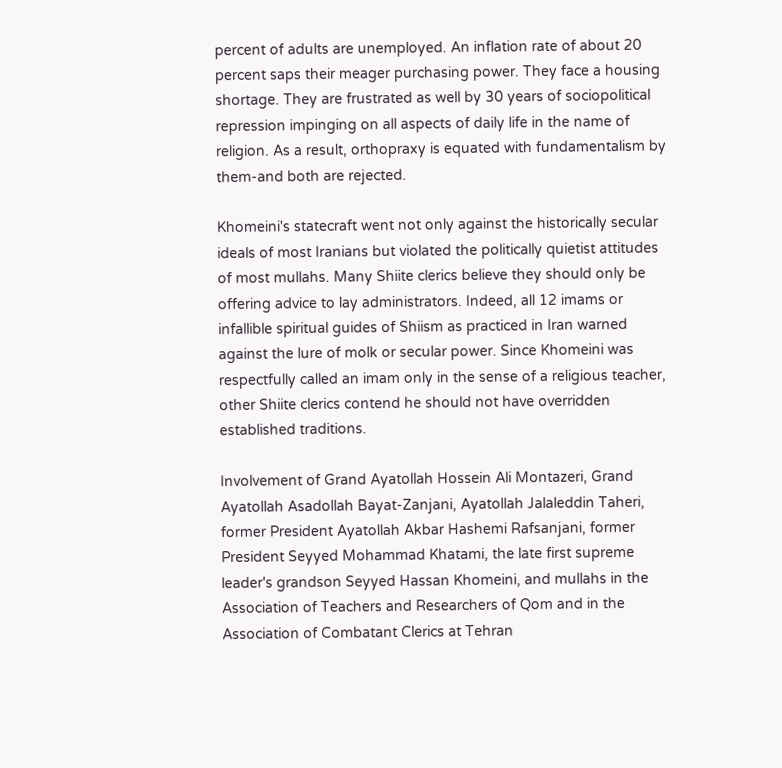percent of adults are unemployed. An inflation rate of about 20 percent saps their meager purchasing power. They face a housing shortage. They are frustrated as well by 30 years of sociopolitical repression impinging on all aspects of daily life in the name of religion. As a result, orthopraxy is equated with fundamentalism by them-and both are rejected.

Khomeini's statecraft went not only against the historically secular ideals of most Iranians but violated the politically quietist attitudes of most mullahs. Many Shiite clerics believe they should only be offering advice to lay administrators. Indeed, all 12 imams or infallible spiritual guides of Shiism as practiced in Iran warned against the lure of molk or secular power. Since Khomeini was respectfully called an imam only in the sense of a religious teacher, other Shiite clerics contend he should not have overridden established traditions.

Involvement of Grand Ayatollah Hossein Ali Montazeri, Grand Ayatollah Asadollah Bayat-Zanjani, Ayatollah Jalaleddin Taheri, former President Ayatollah Akbar Hashemi Rafsanjani, former President Seyyed Mohammad Khatami, the late first supreme leader's grandson Seyyed Hassan Khomeini, and mullahs in the Association of Teachers and Researchers of Qom and in the Association of Combatant Clerics at Tehran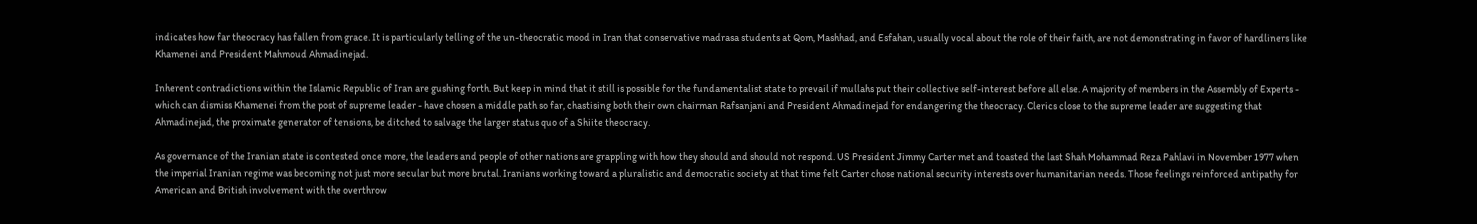indicates how far theocracy has fallen from grace. It is particularly telling of the un-theocratic mood in Iran that conservative madrasa students at Qom, Mashhad, and Esfahan, usually vocal about the role of their faith, are not demonstrating in favor of hardliners like Khamenei and President Mahmoud Ahmadinejad.

Inherent contradictions within the Islamic Republic of Iran are gushing forth. But keep in mind that it still is possible for the fundamentalist state to prevail if mullahs put their collective self-interest before all else. A majority of members in the Assembly of Experts - which can dismiss Khamenei from the post of supreme leader - have chosen a middle path so far, chastising both their own chairman Rafsanjani and President Ahmadinejad for endangering the theocracy. Clerics close to the supreme leader are suggesting that Ahmadinejad, the proximate generator of tensions, be ditched to salvage the larger status quo of a Shiite theocracy.

As governance of the Iranian state is contested once more, the leaders and people of other nations are grappling with how they should and should not respond. US President Jimmy Carter met and toasted the last Shah Mohammad Reza Pahlavi in November 1977 when the imperial Iranian regime was becoming not just more secular but more brutal. Iranians working toward a pluralistic and democratic society at that time felt Carter chose national security interests over humanitarian needs. Those feelings reinforced antipathy for American and British involvement with the overthrow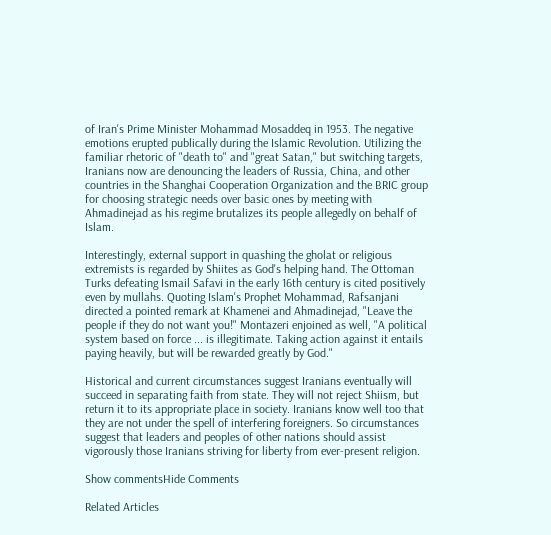of Iran's Prime Minister Mohammad Mosaddeq in 1953. The negative emotions erupted publically during the Islamic Revolution. Utilizing the familiar rhetoric of "death to" and "great Satan," but switching targets, Iranians now are denouncing the leaders of Russia, China, and other countries in the Shanghai Cooperation Organization and the BRIC group for choosing strategic needs over basic ones by meeting with Ahmadinejad as his regime brutalizes its people allegedly on behalf of Islam.

Interestingly, external support in quashing the gholat or religious extremists is regarded by Shiites as God's helping hand. The Ottoman Turks defeating Ismail Safavi in the early 16th century is cited positively even by mullahs. Quoting Islam's Prophet Mohammad, Rafsanjani directed a pointed remark at Khamenei and Ahmadinejad, "Leave the people if they do not want you!" Montazeri enjoined as well, "A political system based on force ... is illegitimate. Taking action against it entails paying heavily, but will be rewarded greatly by God."

Historical and current circumstances suggest Iranians eventually will succeed in separating faith from state. They will not reject Shiism, but return it to its appropriate place in society. Iranians know well too that they are not under the spell of interfering foreigners. So circumstances suggest that leaders and peoples of other nations should assist vigorously those Iranians striving for liberty from ever-present religion.

Show commentsHide Comments

Related Articles